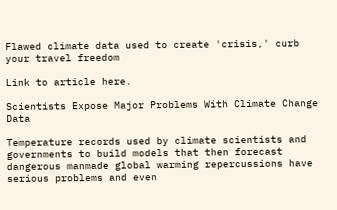Flawed climate data used to create 'crisis,' curb your travel freedom

Link to article here.

Scientists Expose Major Problems With Climate Change Data

Temperature records used by climate scientists and governments to build models that then forecast dangerous manmade global warming repercussions have serious problems and even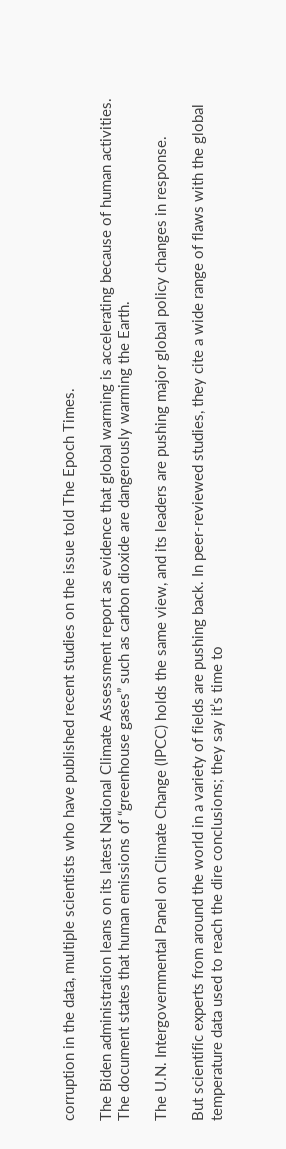corruption in the data, multiple scientists who have published recent studies on the issue told The Epoch Times.

The Biden administration leans on its latest National Climate Assessment report as evidence that global warming is accelerating because of human activities. The document states that human emissions of “greenhouse gases” such as carbon dioxide are dangerously warming the Earth.

The U.N. Intergovernmental Panel on Climate Change (IPCC) holds the same view, and its leaders are pushing major global policy changes in response.

But scientific experts from around the world in a variety of fields are pushing back. In peer-reviewed studies, they cite a wide range of flaws with the global temperature data used to reach the dire conclusions; they say it’s time to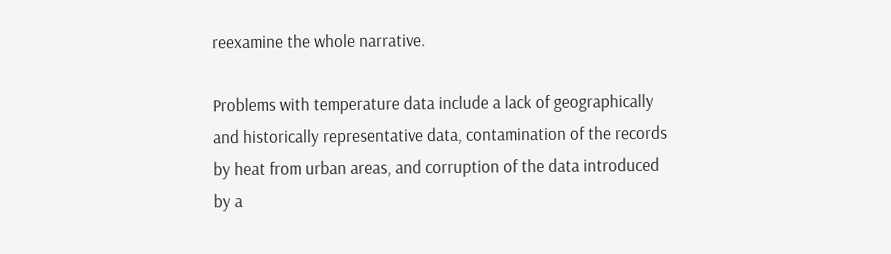reexamine the whole narrative.

Problems with temperature data include a lack of geographically and historically representative data, contamination of the records by heat from urban areas, and corruption of the data introduced by a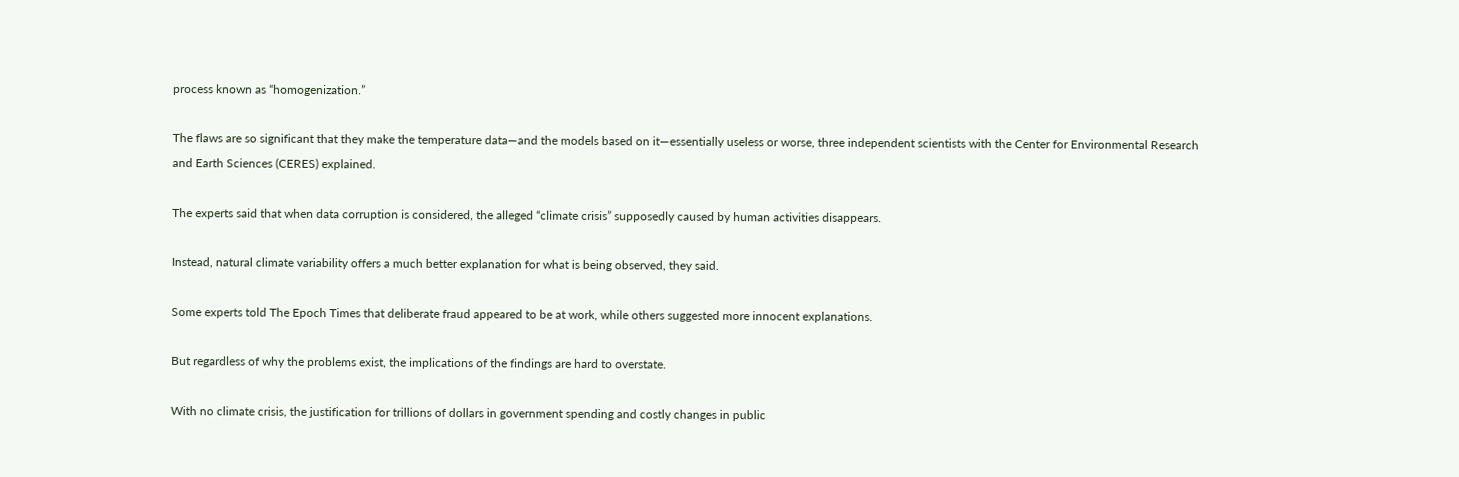process known as “homogenization.”

The flaws are so significant that they make the temperature data—and the models based on it—essentially useless or worse, three independent scientists with the Center for Environmental Research and Earth Sciences (CERES) explained.

The experts said that when data corruption is considered, the alleged “climate crisis” supposedly caused by human activities disappears.

Instead, natural climate variability offers a much better explanation for what is being observed, they said.

Some experts told The Epoch Times that deliberate fraud appeared to be at work, while others suggested more innocent explanations.

But regardless of why the problems exist, the implications of the findings are hard to overstate.

With no climate crisis, the justification for trillions of dollars in government spending and costly changes in public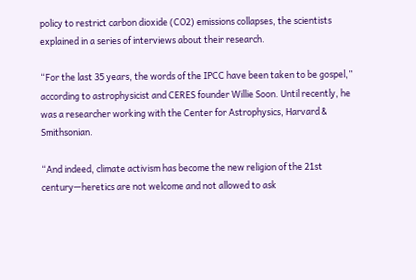policy to restrict carbon dioxide (CO2) emissions collapses, the scientists explained in a series of interviews about their research.

“For the last 35 years, the words of the IPCC have been taken to be gospel,” according to astrophysicist and CERES founder Willie Soon. Until recently, he was a researcher working with the Center for Astrophysics, Harvard & Smithsonian.

“And indeed, climate activism has become the new religion of the 21st century—heretics are not welcome and not allowed to ask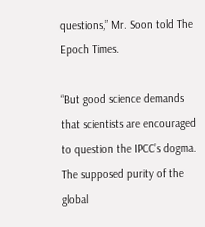questions,” Mr. Soon told The Epoch Times.

“But good science demands that scientists are encouraged to question the IPCC’s dogma. The supposed purity of the global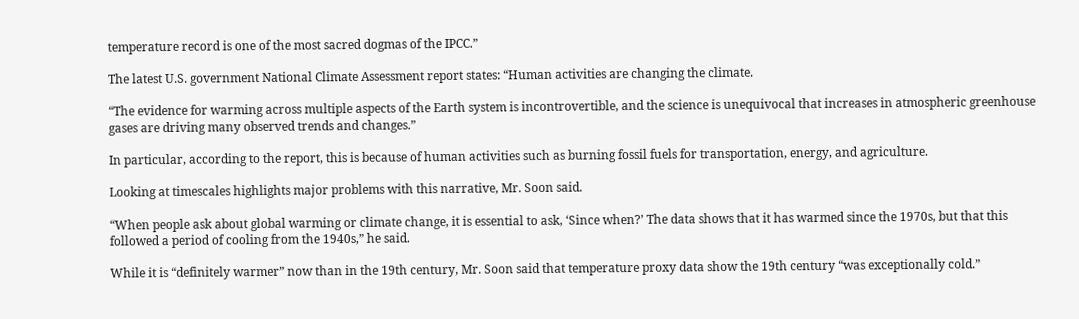temperature record is one of the most sacred dogmas of the IPCC.”

The latest U.S. government National Climate Assessment report states: “Human activities are changing the climate.

“The evidence for warming across multiple aspects of the Earth system is incontrovertible, and the science is unequivocal that increases in atmospheric greenhouse gases are driving many observed trends and changes.”

In particular, according to the report, this is because of human activities such as burning fossil fuels for transportation, energy, and agriculture.

Looking at timescales highlights major problems with this narrative, Mr. Soon said.

“When people ask about global warming or climate change, it is essential to ask, ‘Since when?’ The data shows that it has warmed since the 1970s, but that this followed a period of cooling from the 1940s,” he said.

While it is “definitely warmer” now than in the 19th century, Mr. Soon said that temperature proxy data show the 19th century “was exceptionally cold.”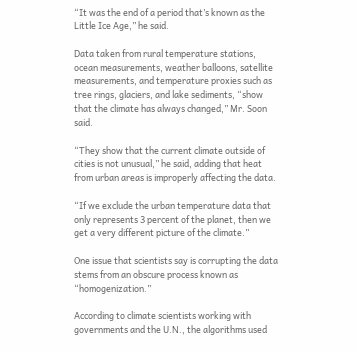“It was the end of a period that’s known as the Little Ice Age,” he said.

Data taken from rural temperature stations, ocean measurements, weather balloons, satellite measurements, and temperature proxies such as tree rings, glaciers, and lake sediments, “show that the climate has always changed,” Mr. Soon said.

“They show that the current climate outside of cities is not unusual,” he said, adding that heat from urban areas is improperly affecting the data.

“If we exclude the urban temperature data that only represents 3 percent of the planet, then we get a very different picture of the climate.”

One issue that scientists say is corrupting the data stems from an obscure process known as “homogenization.”

According to climate scientists working with governments and the U.N., the algorithms used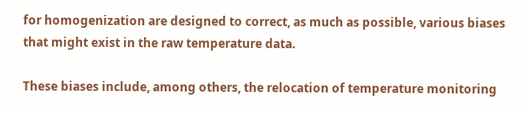for homogenization are designed to correct, as much as possible, various biases that might exist in the raw temperature data.

These biases include, among others, the relocation of temperature monitoring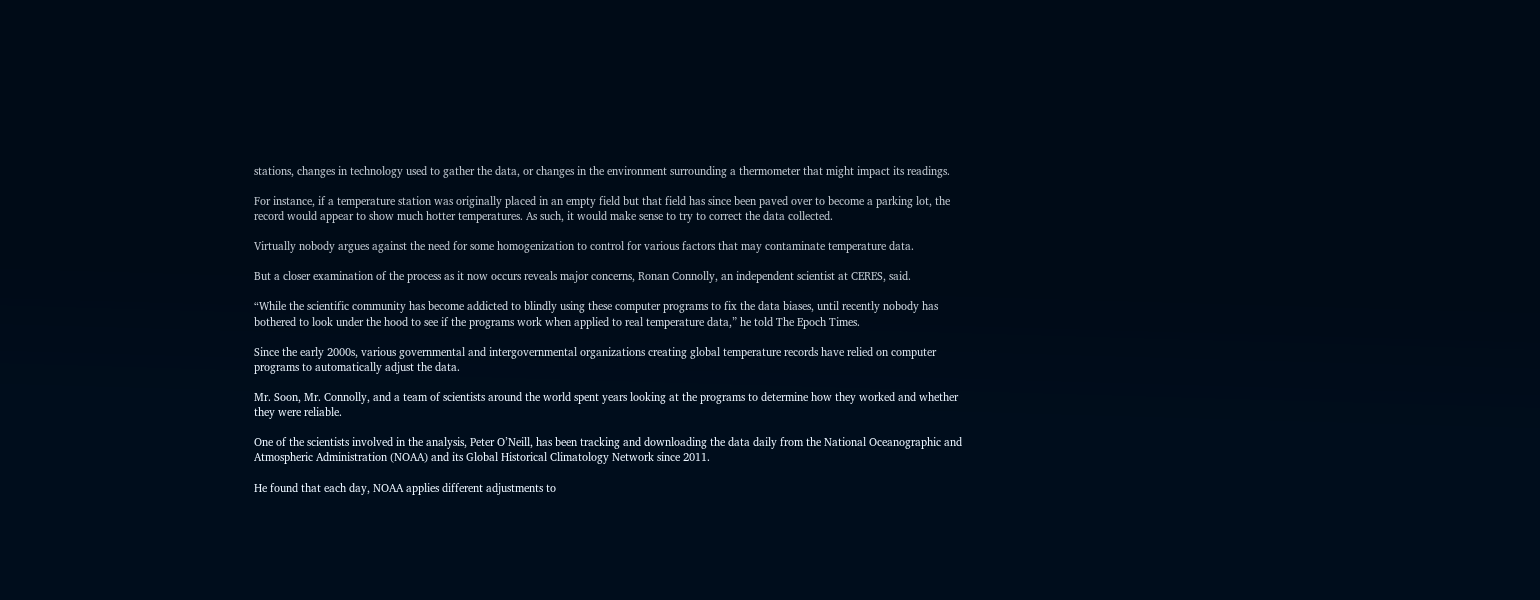stations, changes in technology used to gather the data, or changes in the environment surrounding a thermometer that might impact its readings.

For instance, if a temperature station was originally placed in an empty field but that field has since been paved over to become a parking lot, the record would appear to show much hotter temperatures. As such, it would make sense to try to correct the data collected.

Virtually nobody argues against the need for some homogenization to control for various factors that may contaminate temperature data.

But a closer examination of the process as it now occurs reveals major concerns, Ronan Connolly, an independent scientist at CERES, said.

“While the scientific community has become addicted to blindly using these computer programs to fix the data biases, until recently nobody has bothered to look under the hood to see if the programs work when applied to real temperature data,” he told The Epoch Times.

Since the early 2000s, various governmental and intergovernmental organizations creating global temperature records have relied on computer programs to automatically adjust the data.

Mr. Soon, Mr. Connolly, and a team of scientists around the world spent years looking at the programs to determine how they worked and whether they were reliable.

One of the scientists involved in the analysis, Peter O’Neill, has been tracking and downloading the data daily from the National Oceanographic and Atmospheric Administration (NOAA) and its Global Historical Climatology Network since 2011.

He found that each day, NOAA applies different adjustments to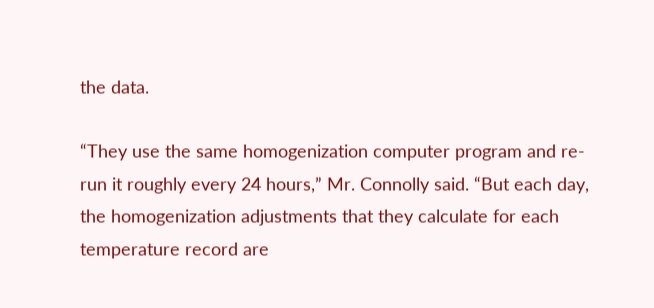the data.

“They use the same homogenization computer program and re-run it roughly every 24 hours,” Mr. Connolly said. “But each day, the homogenization adjustments that they calculate for each temperature record are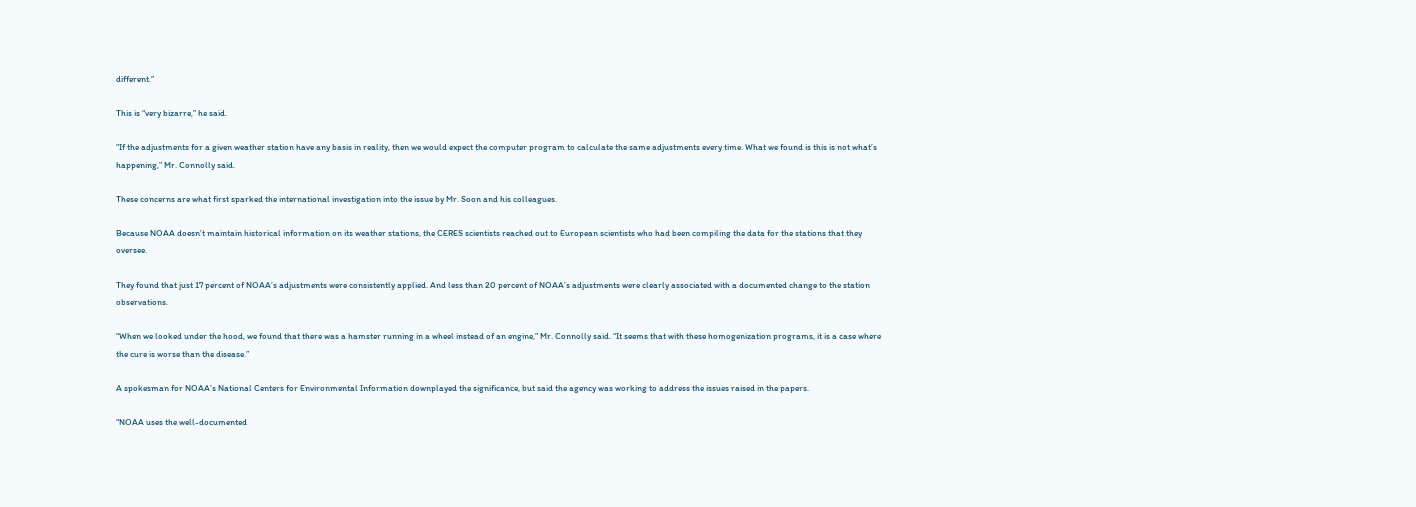different.”

This is “very bizarre,” he said.

“If the adjustments for a given weather station have any basis in reality, then we would expect the computer program to calculate the same adjustments every time. What we found is this is not what’s happening,” Mr. Connolly said.

These concerns are what first sparked the international investigation into the issue by Mr. Soon and his colleagues.

Because NOAA doesn’t maintain historical information on its weather stations, the CERES scientists reached out to European scientists who had been compiling the data for the stations that they oversee.

They found that just 17 percent of NOAA’s adjustments were consistently applied. And less than 20 percent of NOAA’s adjustments were clearly associated with a documented change to the station observations.

“When we looked under the hood, we found that there was a hamster running in a wheel instead of an engine,” Mr. Connolly said. “It seems that with these homogenization programs, it is a case where the cure is worse than the disease.”

A spokesman for NOAA’s National Centers for Environmental Information downplayed the significance, but said the agency was working to address the issues raised in the papers.

“NOAA uses the well-documented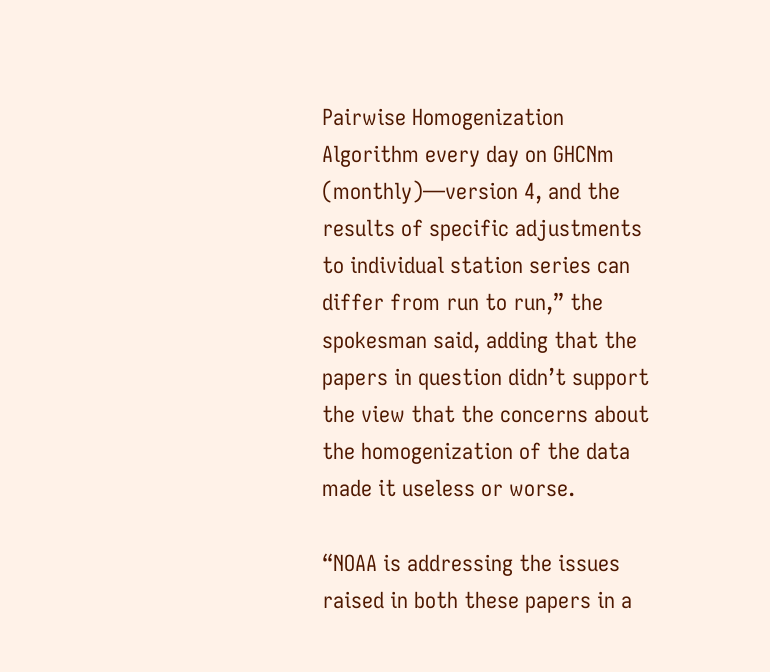Pairwise Homogenization Algorithm every day on GHCNm (monthly)—version 4, and the results of specific adjustments to individual station series can differ from run to run,” the spokesman said, adding that the papers in question didn’t support the view that the concerns about the homogenization of the data made it useless or worse.

“NOAA is addressing the issues raised in both these papers in a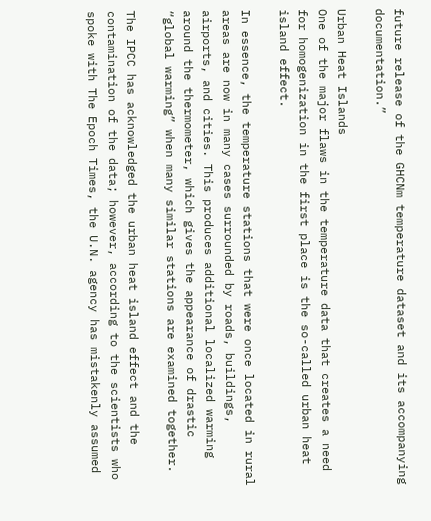future release of the GHCNm temperature dataset and its accompanying documentation.”

Urban Heat Islands
One of the major flaws in the temperature data that creates a need for homogenization in the first place is the so-called urban heat island effect.

In essence, the temperature stations that were once located in rural areas are now in many cases surrounded by roads, buildings, airports, and cities. This produces additional localized warming around the thermometer, which gives the appearance of drastic “global warming” when many similar stations are examined together.

The IPCC has acknowledged the urban heat island effect and the contamination of the data; however, according to the scientists who spoke with The Epoch Times, the U.N. agency has mistakenly assumed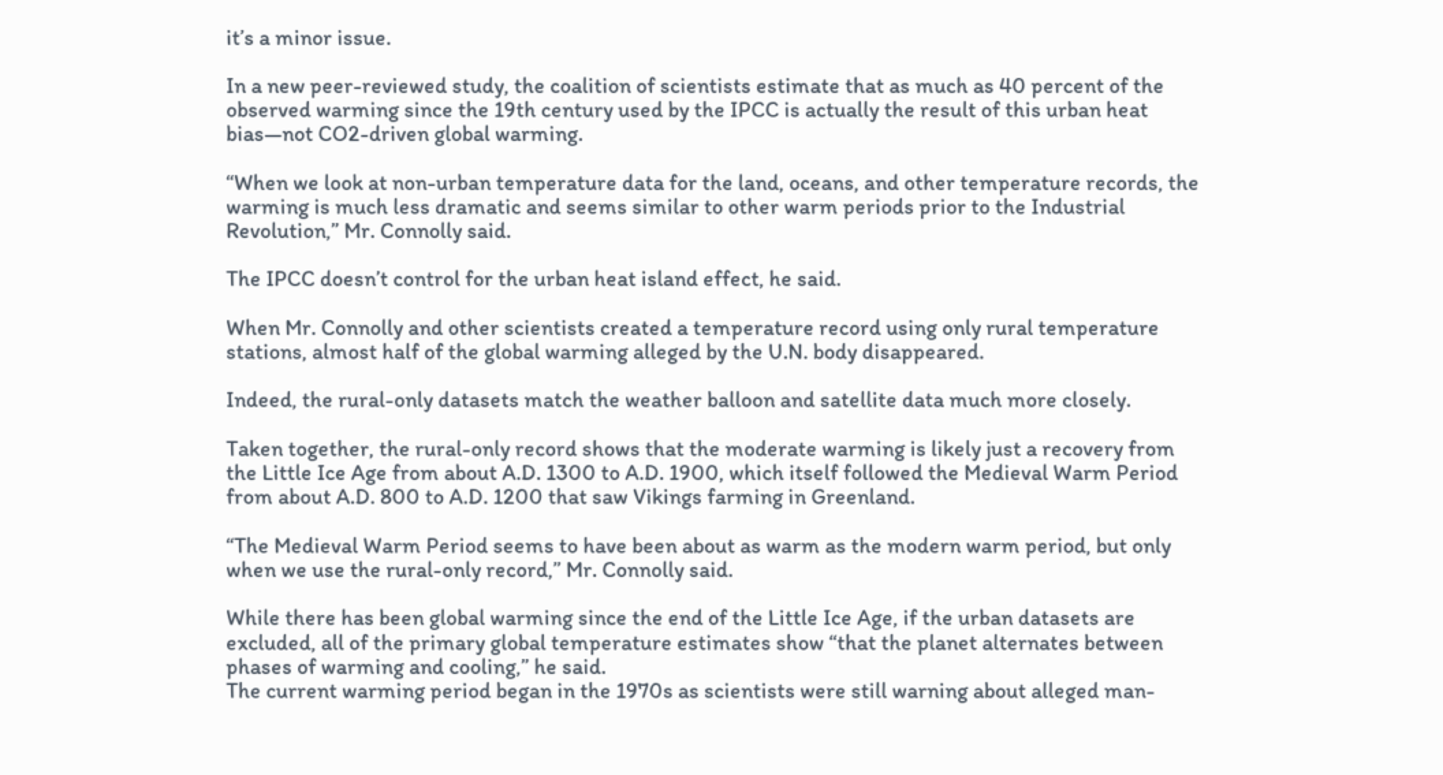it’s a minor issue.

In a new peer-reviewed study, the coalition of scientists estimate that as much as 40 percent of the observed warming since the 19th century used by the IPCC is actually the result of this urban heat bias—not CO2-driven global warming.

“When we look at non-urban temperature data for the land, oceans, and other temperature records, the warming is much less dramatic and seems similar to other warm periods prior to the Industrial Revolution,” Mr. Connolly said.

The IPCC doesn’t control for the urban heat island effect, he said.

When Mr. Connolly and other scientists created a temperature record using only rural temperature stations, almost half of the global warming alleged by the U.N. body disappeared.

Indeed, the rural-only datasets match the weather balloon and satellite data much more closely.

Taken together, the rural-only record shows that the moderate warming is likely just a recovery from the Little Ice Age from about A.D. 1300 to A.D. 1900, which itself followed the Medieval Warm Period from about A.D. 800 to A.D. 1200 that saw Vikings farming in Greenland.

“The Medieval Warm Period seems to have been about as warm as the modern warm period, but only when we use the rural-only record,” Mr. Connolly said.

While there has been global warming since the end of the Little Ice Age, if the urban datasets are excluded, all of the primary global temperature estimates show “that the planet alternates between phases of warming and cooling,” he said.
The current warming period began in the 1970s as scientists were still warning about alleged man-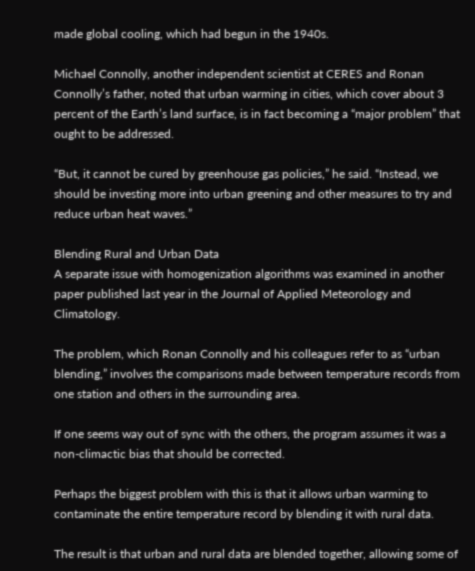made global cooling, which had begun in the 1940s.

Michael Connolly, another independent scientist at CERES and Ronan Connolly’s father, noted that urban warming in cities, which cover about 3 percent of the Earth’s land surface, is in fact becoming a “major problem” that ought to be addressed.

“But, it cannot be cured by greenhouse gas policies,” he said. “Instead, we should be investing more into urban greening and other measures to try and reduce urban heat waves.”

Blending Rural and Urban Data
A separate issue with homogenization algorithms was examined in another paper published last year in the Journal of Applied Meteorology and Climatology.

The problem, which Ronan Connolly and his colleagues refer to as “urban blending,” involves the comparisons made between temperature records from one station and others in the surrounding area.

If one seems way out of sync with the others, the program assumes it was a non-climactic bias that should be corrected.

Perhaps the biggest problem with this is that it allows urban warming to contaminate the entire temperature record by blending it with rural data.

The result is that urban and rural data are blended together, allowing some of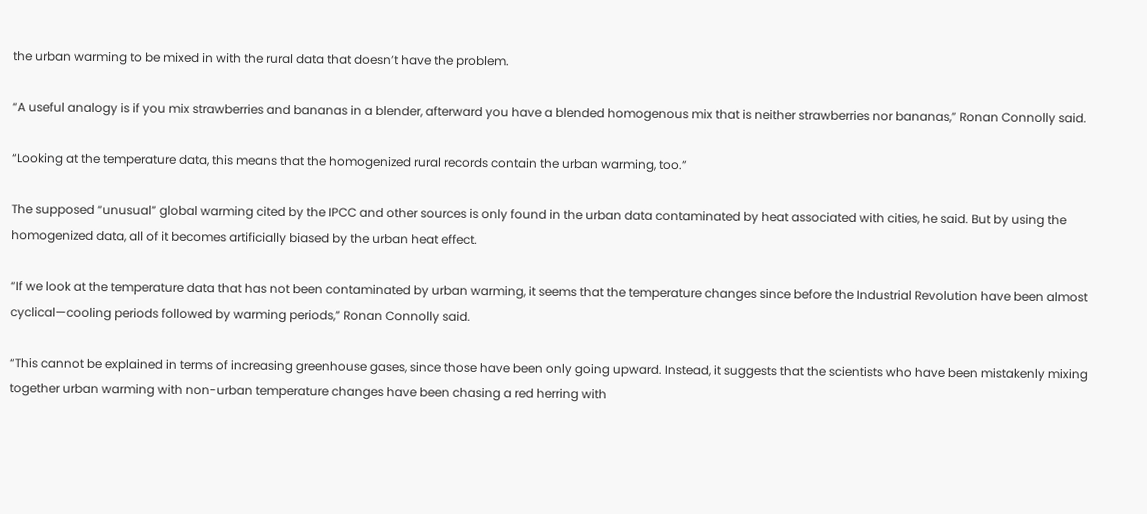the urban warming to be mixed in with the rural data that doesn’t have the problem.

“A useful analogy is if you mix strawberries and bananas in a blender, afterward you have a blended homogenous mix that is neither strawberries nor bananas,” Ronan Connolly said.

“Looking at the temperature data, this means that the homogenized rural records contain the urban warming, too.”

The supposed “unusual” global warming cited by the IPCC and other sources is only found in the urban data contaminated by heat associated with cities, he said. But by using the homogenized data, all of it becomes artificially biased by the urban heat effect.

“If we look at the temperature data that has not been contaminated by urban warming, it seems that the temperature changes since before the Industrial Revolution have been almost cyclical—cooling periods followed by warming periods,” Ronan Connolly said.

“This cannot be explained in terms of increasing greenhouse gases, since those have been only going upward. Instead, it suggests that the scientists who have been mistakenly mixing together urban warming with non-urban temperature changes have been chasing a red herring with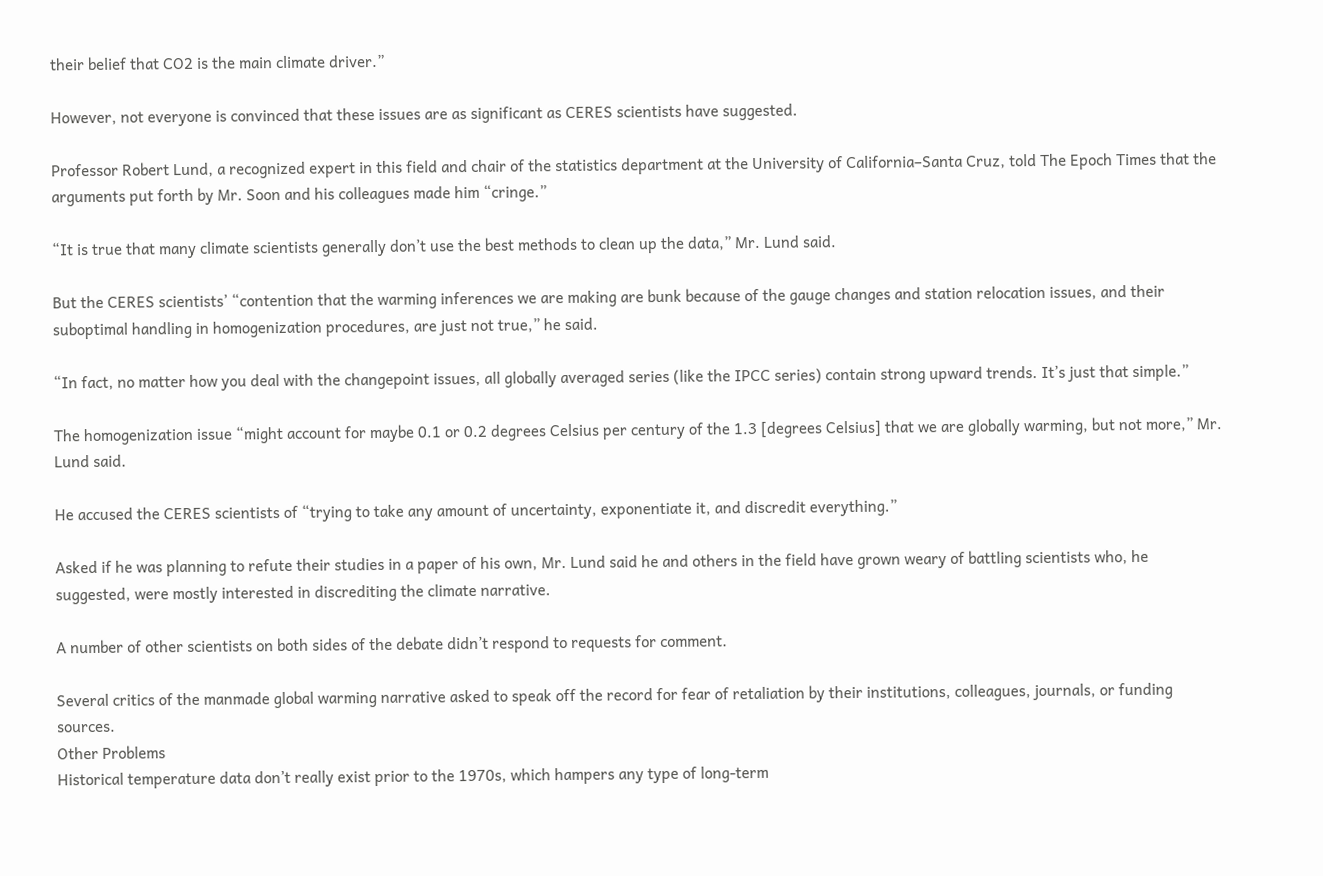their belief that CO2 is the main climate driver.”

However, not everyone is convinced that these issues are as significant as CERES scientists have suggested.

Professor Robert Lund, a recognized expert in this field and chair of the statistics department at the University of California–Santa Cruz, told The Epoch Times that the arguments put forth by Mr. Soon and his colleagues made him “cringe.”

“It is true that many climate scientists generally don’t use the best methods to clean up the data,” Mr. Lund said.

But the CERES scientists’ “contention that the warming inferences we are making are bunk because of the gauge changes and station relocation issues, and their suboptimal handling in homogenization procedures, are just not true,” he said.

“In fact, no matter how you deal with the changepoint issues, all globally averaged series (like the IPCC series) contain strong upward trends. It’s just that simple.”

The homogenization issue “might account for maybe 0.1 or 0.2 degrees Celsius per century of the 1.3 [degrees Celsius] that we are globally warming, but not more,” Mr. Lund said.

He accused the CERES scientists of “trying to take any amount of uncertainty, exponentiate it, and discredit everything.”

Asked if he was planning to refute their studies in a paper of his own, Mr. Lund said he and others in the field have grown weary of battling scientists who, he suggested, were mostly interested in discrediting the climate narrative.

A number of other scientists on both sides of the debate didn’t respond to requests for comment.

Several critics of the manmade global warming narrative asked to speak off the record for fear of retaliation by their institutions, colleagues, journals, or funding sources.
Other Problems
Historical temperature data don’t really exist prior to the 1970s, which hampers any type of long-term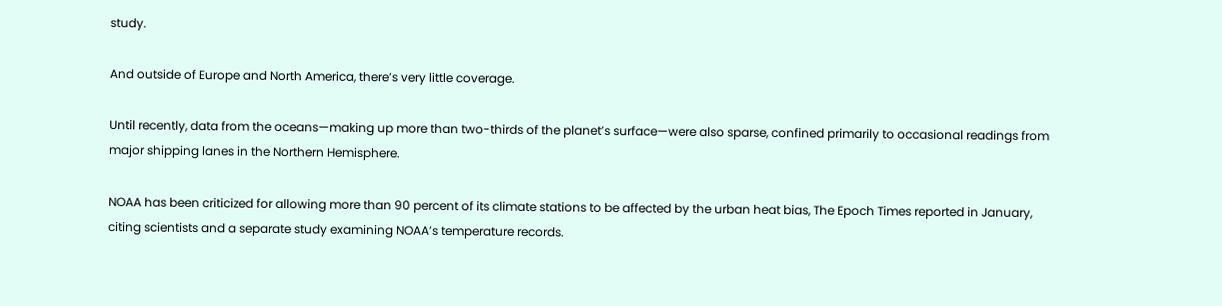study.

And outside of Europe and North America, there’s very little coverage.

Until recently, data from the oceans—making up more than two-thirds of the planet’s surface—were also sparse, confined primarily to occasional readings from major shipping lanes in the Northern Hemisphere.

NOAA has been criticized for allowing more than 90 percent of its climate stations to be affected by the urban heat bias, The Epoch Times reported in January, citing scientists and a separate study examining NOAA’s temperature records.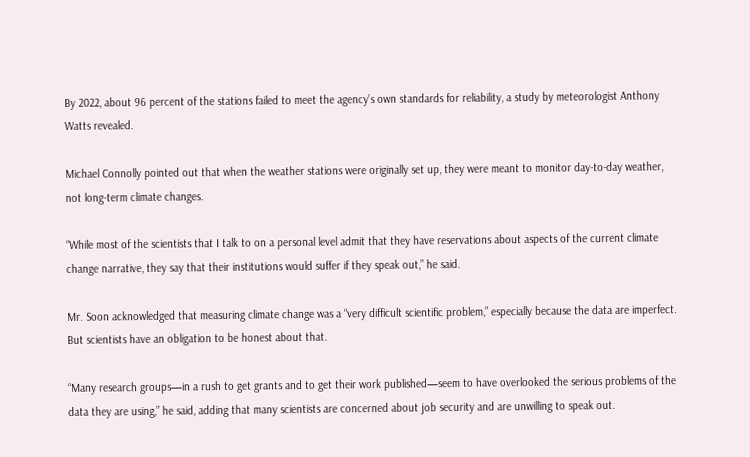By 2022, about 96 percent of the stations failed to meet the agency’s own standards for reliability, a study by meteorologist Anthony Watts revealed.

Michael Connolly pointed out that when the weather stations were originally set up, they were meant to monitor day-to-day weather, not long-term climate changes.

“While most of the scientists that I talk to on a personal level admit that they have reservations about aspects of the current climate change narrative, they say that their institutions would suffer if they speak out,” he said.

Mr. Soon acknowledged that measuring climate change was a “very difficult scientific problem,” especially because the data are imperfect. But scientists have an obligation to be honest about that.

“Many research groups—in a rush to get grants and to get their work published—seem to have overlooked the serious problems of the data they are using,” he said, adding that many scientists are concerned about job security and are unwilling to speak out.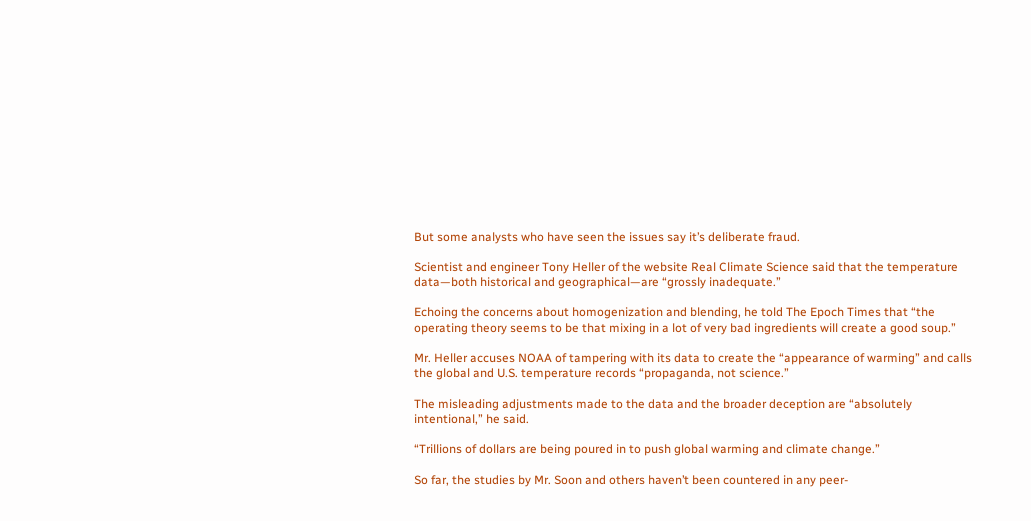But some analysts who have seen the issues say it’s deliberate fraud.

Scientist and engineer Tony Heller of the website Real Climate Science said that the temperature data—both historical and geographical—are “grossly inadequate.”

Echoing the concerns about homogenization and blending, he told The Epoch Times that “the operating theory seems to be that mixing in a lot of very bad ingredients will create a good soup.”

Mr. Heller accuses NOAA of tampering with its data to create the “appearance of warming” and calls the global and U.S. temperature records “propaganda, not science.”

The misleading adjustments made to the data and the broader deception are “absolutely intentional,” he said.

“Trillions of dollars are being poured in to push global warming and climate change.”

So far, the studies by Mr. Soon and others haven’t been countered in any peer-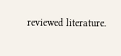reviewed literature.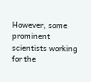However, some prominent scientists working for the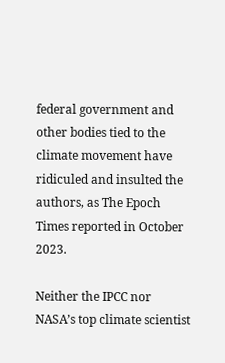federal government and other bodies tied to the climate movement have ridiculed and insulted the authors, as The Epoch Times reported in October 2023.

Neither the IPCC nor NASA’s top climate scientist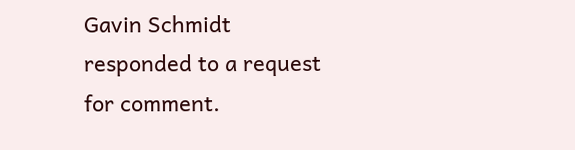Gavin Schmidt responded to a request for comment.